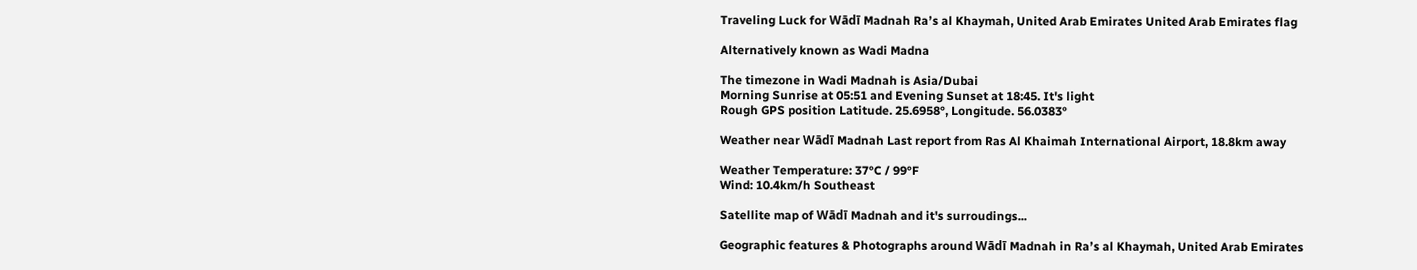Traveling Luck for Wādī Madnah Raʼs al Khaymah, United Arab Emirates United Arab Emirates flag

Alternatively known as Wadi Madna

The timezone in Wadi Madnah is Asia/Dubai
Morning Sunrise at 05:51 and Evening Sunset at 18:45. It's light
Rough GPS position Latitude. 25.6958°, Longitude. 56.0383°

Weather near Wādī Madnah Last report from Ras Al Khaimah International Airport, 18.8km away

Weather Temperature: 37°C / 99°F
Wind: 10.4km/h Southeast

Satellite map of Wādī Madnah and it's surroudings...

Geographic features & Photographs around Wādī Madnah in Raʼs al Khaymah, United Arab Emirates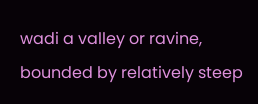wadi a valley or ravine, bounded by relatively steep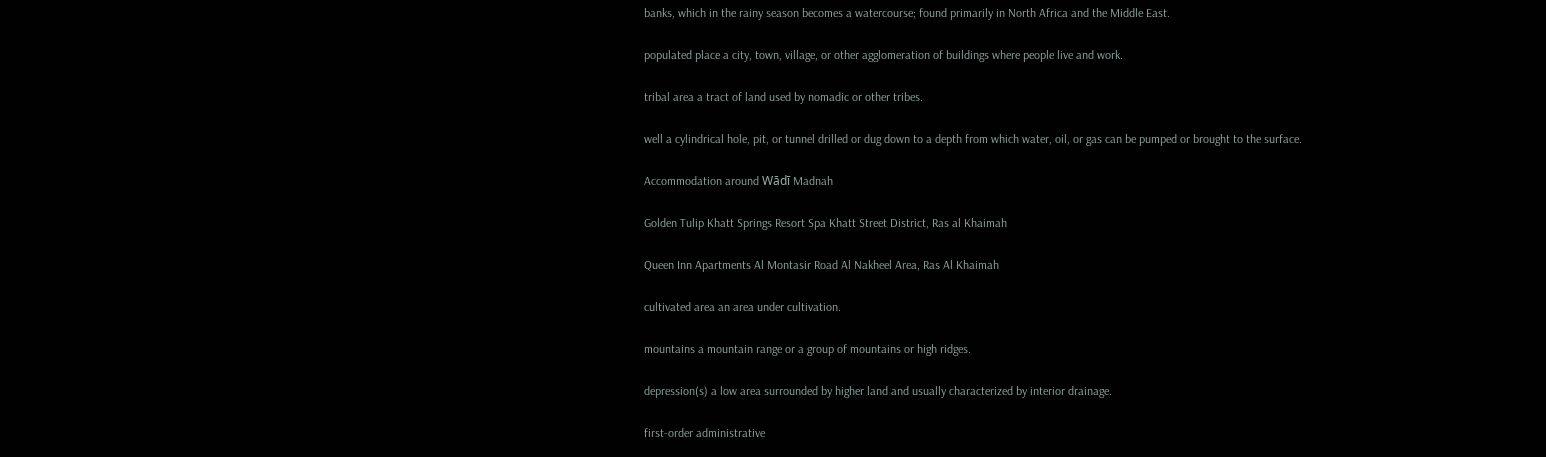banks, which in the rainy season becomes a watercourse; found primarily in North Africa and the Middle East.

populated place a city, town, village, or other agglomeration of buildings where people live and work.

tribal area a tract of land used by nomadic or other tribes.

well a cylindrical hole, pit, or tunnel drilled or dug down to a depth from which water, oil, or gas can be pumped or brought to the surface.

Accommodation around Wādī Madnah

Golden Tulip Khatt Springs Resort Spa Khatt Street District, Ras al Khaimah

Queen Inn Apartments Al Montasir Road Al Nakheel Area, Ras Al Khaimah

cultivated area an area under cultivation.

mountains a mountain range or a group of mountains or high ridges.

depression(s) a low area surrounded by higher land and usually characterized by interior drainage.

first-order administrative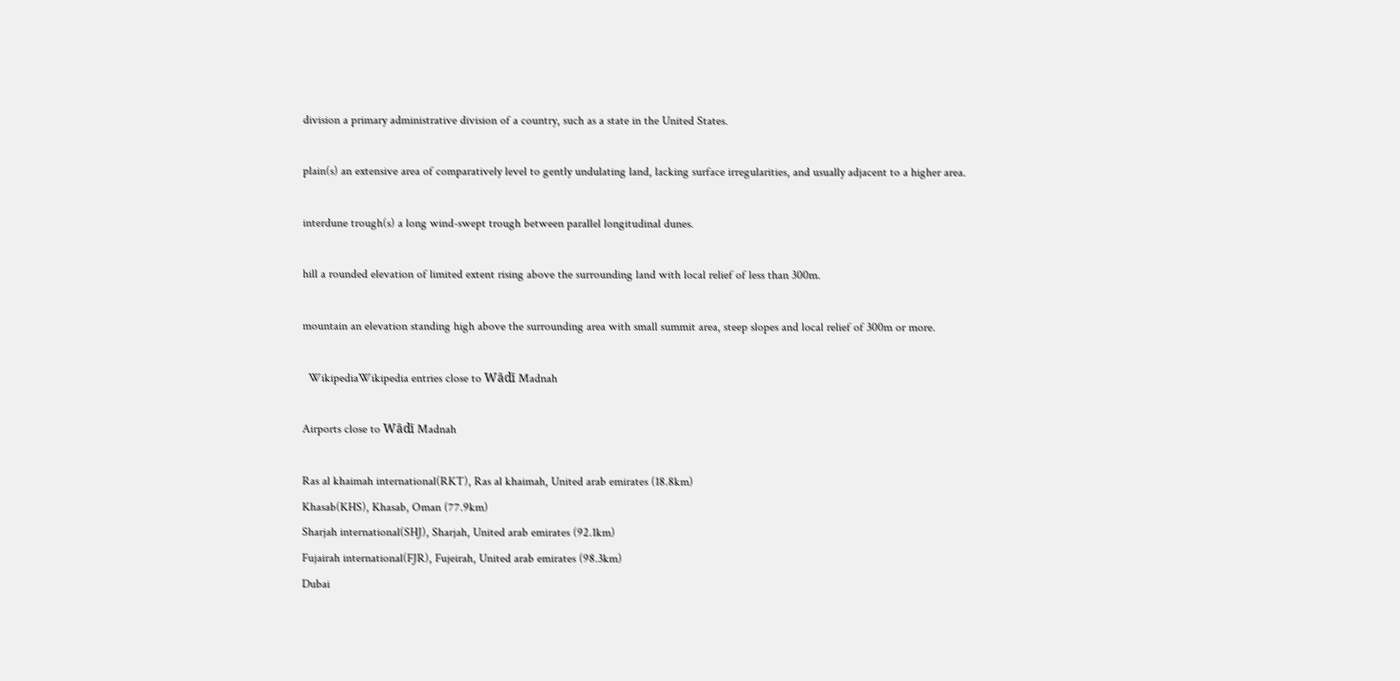division a primary administrative division of a country, such as a state in the United States.

plain(s) an extensive area of comparatively level to gently undulating land, lacking surface irregularities, and usually adjacent to a higher area.

interdune trough(s) a long wind-swept trough between parallel longitudinal dunes.

hill a rounded elevation of limited extent rising above the surrounding land with local relief of less than 300m.

mountain an elevation standing high above the surrounding area with small summit area, steep slopes and local relief of 300m or more.

  WikipediaWikipedia entries close to Wādī Madnah

Airports close to Wādī Madnah

Ras al khaimah international(RKT), Ras al khaimah, United arab emirates (18.8km)
Khasab(KHS), Khasab, Oman (77.9km)
Sharjah international(SHJ), Sharjah, United arab emirates (92.1km)
Fujairah international(FJR), Fujeirah, United arab emirates (98.3km)
Dubai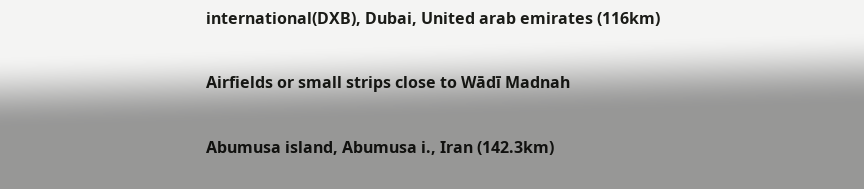international(DXB), Dubai, United arab emirates (116km)

Airfields or small strips close to Wādī Madnah

Abumusa island, Abumusa i., Iran (142.3km)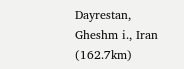Dayrestan, Gheshm i., Iran (162.7km)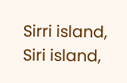Sirri island, Siri island,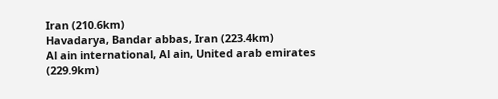Iran (210.6km)
Havadarya, Bandar abbas, Iran (223.4km)
Al ain international, Al ain, United arab emirates (229.9km)